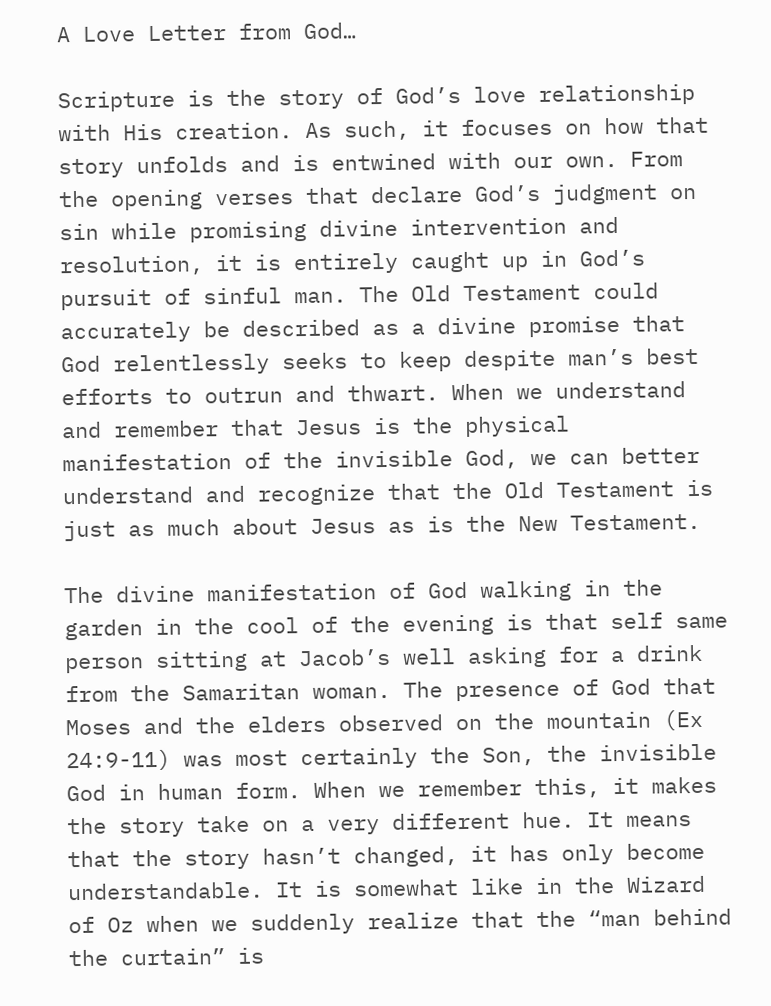A Love Letter from God…

Scripture is the story of God’s love relationship with His creation. As such, it focuses on how that story unfolds and is entwined with our own. From the opening verses that declare God’s judgment on sin while promising divine intervention and resolution, it is entirely caught up in God’s pursuit of sinful man. The Old Testament could accurately be described as a divine promise that God relentlessly seeks to keep despite man’s best efforts to outrun and thwart. When we understand and remember that Jesus is the physical manifestation of the invisible God, we can better understand and recognize that the Old Testament is just as much about Jesus as is the New Testament.

The divine manifestation of God walking in the garden in the cool of the evening is that self same person sitting at Jacob’s well asking for a drink from the Samaritan woman. The presence of God that Moses and the elders observed on the mountain (Ex 24:9-11) was most certainly the Son, the invisible God in human form. When we remember this, it makes the story take on a very different hue. It means that the story hasn’t changed, it has only become understandable. It is somewhat like in the Wizard of Oz when we suddenly realize that the “man behind the curtain” is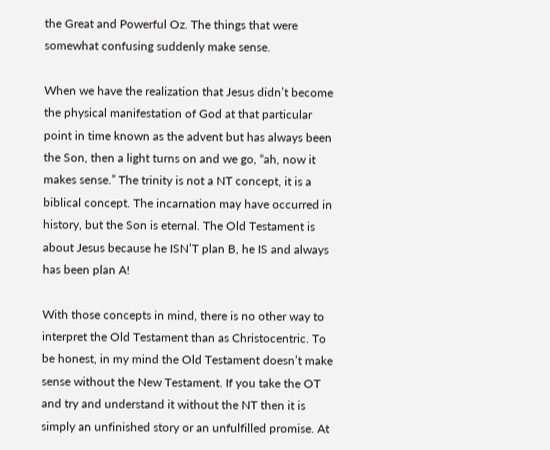the Great and Powerful Oz. The things that were somewhat confusing suddenly make sense.

When we have the realization that Jesus didn’t become the physical manifestation of God at that particular point in time known as the advent but has always been the Son, then a light turns on and we go, “ah, now it makes sense.” The trinity is not a NT concept, it is a biblical concept. The incarnation may have occurred in history, but the Son is eternal. The Old Testament is about Jesus because he ISN’T plan B, he IS and always has been plan A!

With those concepts in mind, there is no other way to interpret the Old Testament than as Christocentric. To be honest, in my mind the Old Testament doesn’t make sense without the New Testament. If you take the OT and try and understand it without the NT then it is simply an unfinished story or an unfulfilled promise. At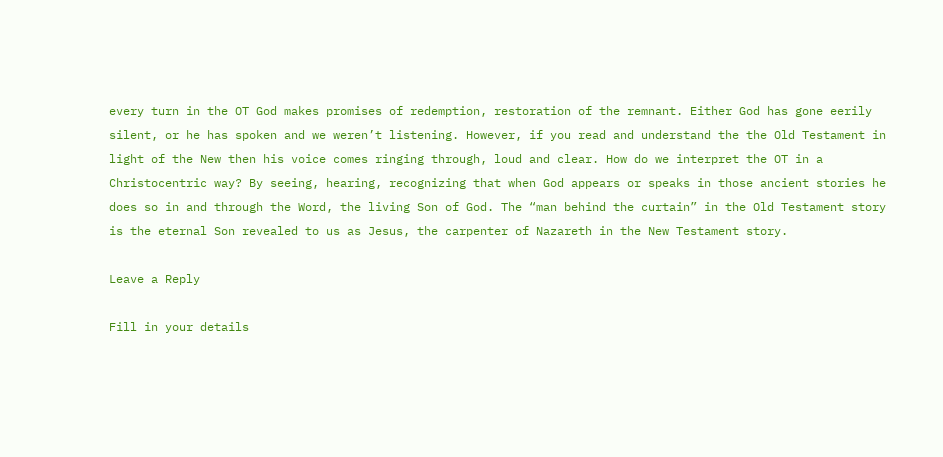every turn in the OT God makes promises of redemption, restoration of the remnant. Either God has gone eerily silent, or he has spoken and we weren’t listening. However, if you read and understand the the Old Testament in light of the New then his voice comes ringing through, loud and clear. How do we interpret the OT in a Christocentric way? By seeing, hearing, recognizing that when God appears or speaks in those ancient stories he does so in and through the Word, the living Son of God. The “man behind the curtain” in the Old Testament story is the eternal Son revealed to us as Jesus, the carpenter of Nazareth in the New Testament story.

Leave a Reply

Fill in your details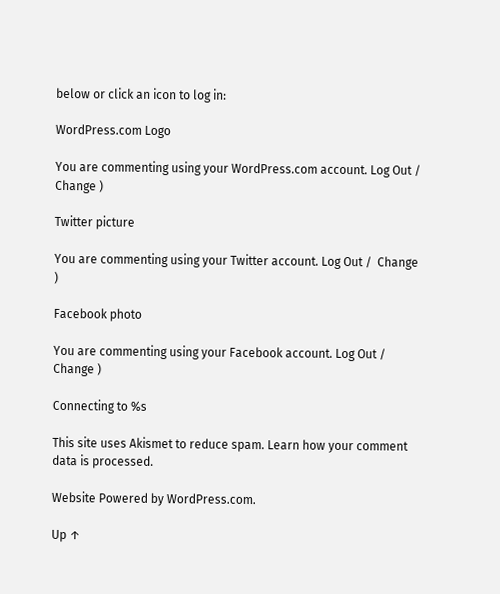below or click an icon to log in:

WordPress.com Logo

You are commenting using your WordPress.com account. Log Out /  Change )

Twitter picture

You are commenting using your Twitter account. Log Out /  Change )

Facebook photo

You are commenting using your Facebook account. Log Out /  Change )

Connecting to %s

This site uses Akismet to reduce spam. Learn how your comment data is processed.

Website Powered by WordPress.com.

Up ↑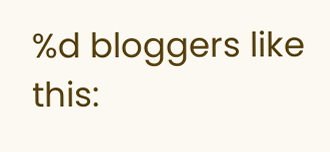%d bloggers like this: